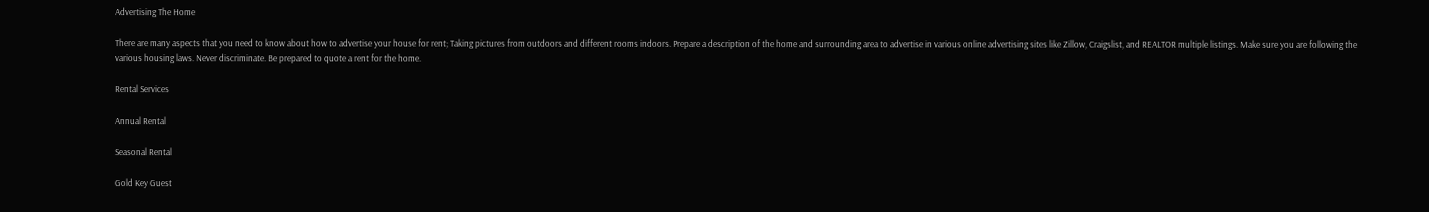Advertising The Home

There are many aspects that you need to know about how to advertise your house for rent; Taking pictures from outdoors and different rooms indoors. Prepare a description of the home and surrounding area to advertise in various online advertising sites like Zillow, Craigslist, and REALTOR multiple listings. Make sure you are following the various housing laws. Never discriminate. Be prepared to quote a rent for the home.

Rental Services

Annual Rental

Seasonal Rental

Gold Key Guest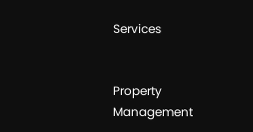Services


Property Management